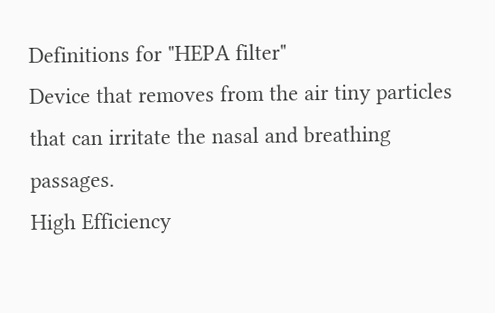Definitions for "HEPA filter"
Device that removes from the air tiny particles that can irritate the nasal and breathing passages.
High Efficiency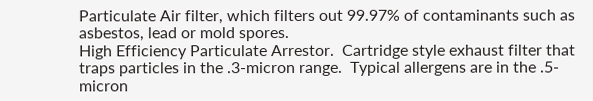Particulate Air filter, which filters out 99.97% of contaminants such as asbestos, lead or mold spores.
High Efficiency Particulate Arrestor.  Cartridge style exhaust filter that traps particles in the .3-micron range.  Typical allergens are in the .5-micron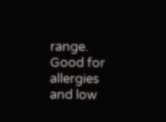range.  Good for allergies and low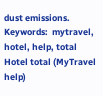dust emissions.
Keywords:  mytravel, hotel, help, total
Hotel total (MyTravel help)